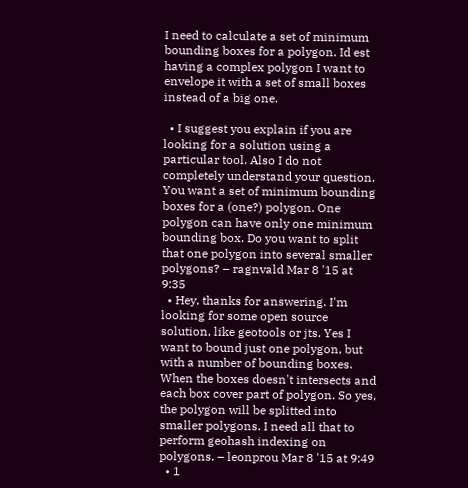I need to calculate a set of minimum bounding boxes for a polygon. Id est having a complex polygon I want to envelope it with a set of small boxes instead of a big one.

  • I suggest you explain if you are looking for a solution using a particular tool. Also I do not completely understand your question. You want a set of minimum bounding boxes for a (one?) polygon. One polygon can have only one minimum bounding box. Do you want to split that one polygon into several smaller polygons? – ragnvald Mar 8 '15 at 9:35
  • Hey, thanks for answering. I'm looking for some open source solution, like geotools or jts. Yes I want to bound just one polygon, but with a number of bounding boxes. When the boxes doesn't intersects and each box cover part of polygon. So yes, the polygon will be splitted into smaller polygons. I need all that to perform geohash indexing on polygons. – leonprou Mar 8 '15 at 9:49
  • 1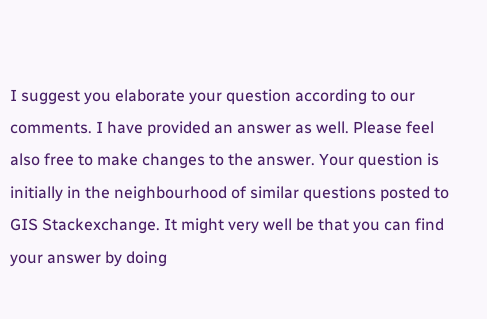I suggest you elaborate your question according to our comments. I have provided an answer as well. Please feel also free to make changes to the answer. Your question is initially in the neighbourhood of similar questions posted to GIS Stackexchange. It might very well be that you can find your answer by doing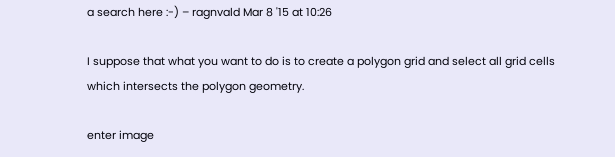a search here :-) – ragnvald Mar 8 '15 at 10:26

I suppose that what you want to do is to create a polygon grid and select all grid cells which intersects the polygon geometry.

enter image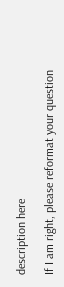description here

If I am right, please reformat your question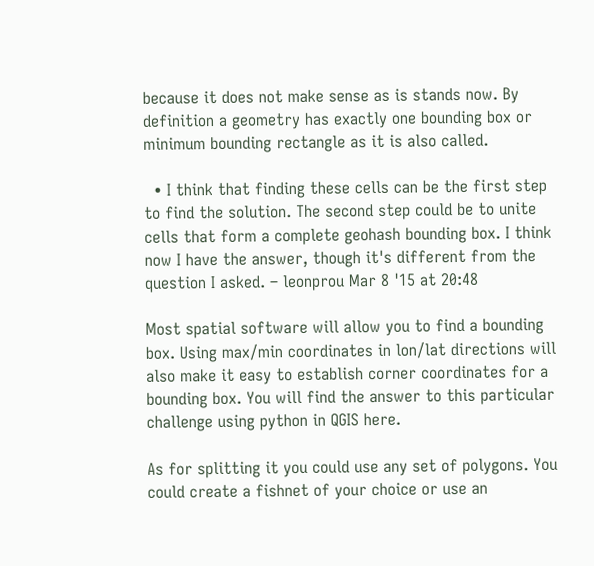because it does not make sense as is stands now. By definition a geometry has exactly one bounding box or minimum bounding rectangle as it is also called.

  • I think that finding these cells can be the first step to find the solution. The second step could be to unite cells that form a complete geohash bounding box. I think now I have the answer, though it's different from the question I asked. – leonprou Mar 8 '15 at 20:48

Most spatial software will allow you to find a bounding box. Using max/min coordinates in lon/lat directions will also make it easy to establish corner coordinates for a bounding box. You will find the answer to this particular challenge using python in QGIS here.

As for splitting it you could use any set of polygons. You could create a fishnet of your choice or use an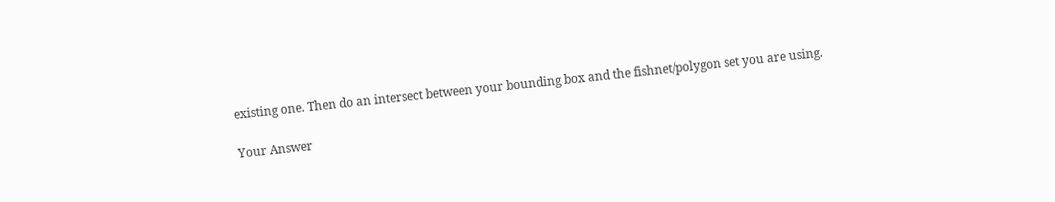existing one. Then do an intersect between your bounding box and the fishnet/polygon set you are using.

Your Answer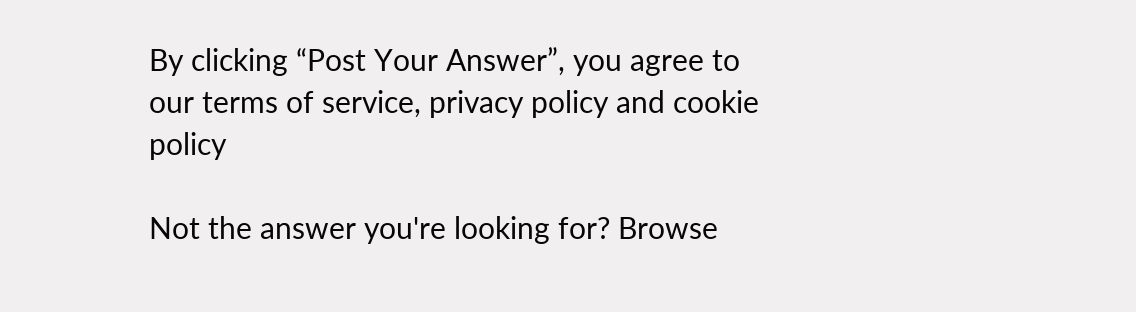By clicking “Post Your Answer”, you agree to our terms of service, privacy policy and cookie policy

Not the answer you're looking for? Browse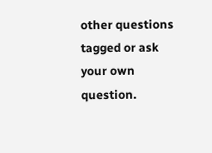other questions tagged or ask your own question.